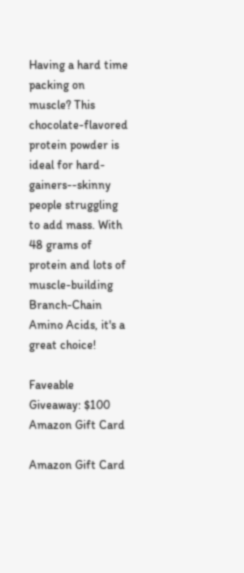Having a hard time packing on muscle? This chocolate-flavored protein powder is ideal for hard-gainers--skinny people struggling to add mass. With 48 grams of protein and lots of muscle-building Branch-Chain Amino Acids, it's a great choice!

Faveable Giveaway: $100 Amazon Gift Card

Amazon Gift Card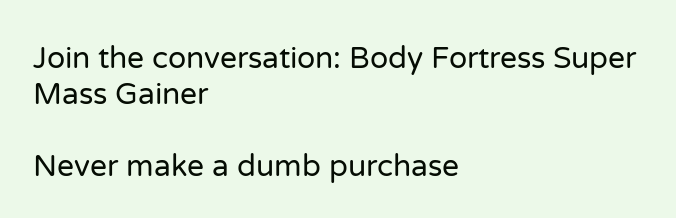Join the conversation: Body Fortress Super Mass Gainer

Never make a dumb purchase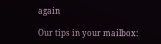again

Our tips in your mailbox: